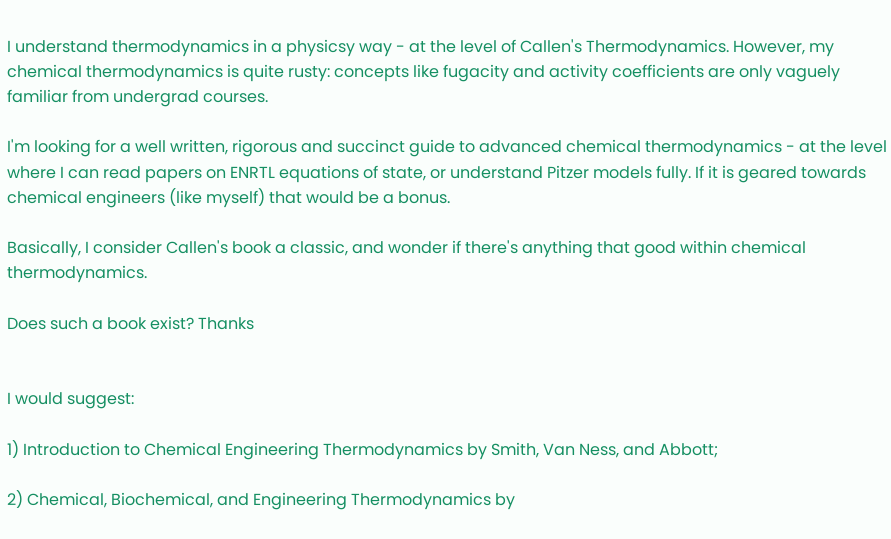I understand thermodynamics in a physicsy way - at the level of Callen's Thermodynamics. However, my chemical thermodynamics is quite rusty: concepts like fugacity and activity coefficients are only vaguely familiar from undergrad courses.

I'm looking for a well written, rigorous and succinct guide to advanced chemical thermodynamics - at the level where I can read papers on ENRTL equations of state, or understand Pitzer models fully. If it is geared towards chemical engineers (like myself) that would be a bonus.

Basically, I consider Callen's book a classic, and wonder if there's anything that good within chemical thermodynamics.

Does such a book exist? Thanks


I would suggest:

1) Introduction to Chemical Engineering Thermodynamics by Smith, Van Ness, and Abbott;

2) Chemical, Biochemical, and Engineering Thermodynamics by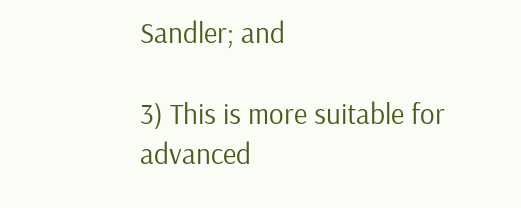Sandler; and

3) This is more suitable for advanced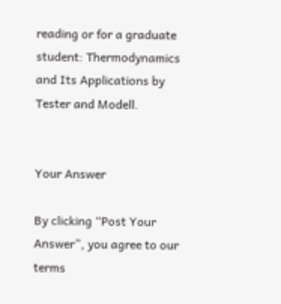reading or for a graduate student: Thermodynamics and Its Applications by Tester and Modell.


Your Answer

By clicking “Post Your Answer”, you agree to our terms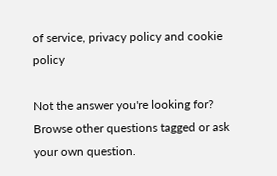of service, privacy policy and cookie policy

Not the answer you're looking for? Browse other questions tagged or ask your own question.